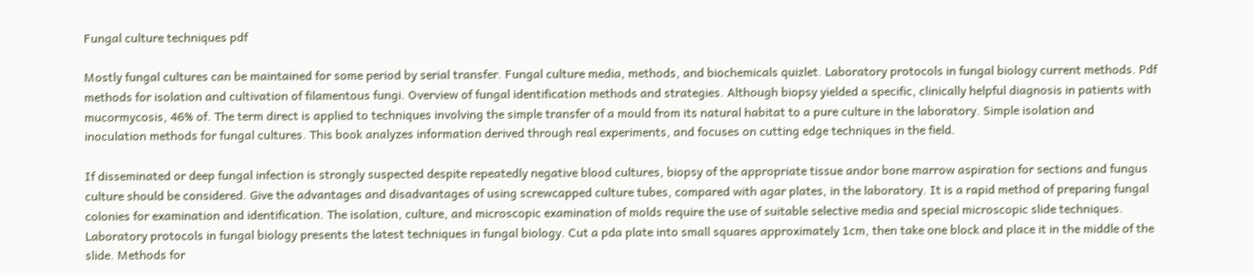Fungal culture techniques pdf

Mostly fungal cultures can be maintained for some period by serial transfer. Fungal culture media, methods, and biochemicals quizlet. Laboratory protocols in fungal biology current methods. Pdf methods for isolation and cultivation of filamentous fungi. Overview of fungal identification methods and strategies. Although biopsy yielded a specific, clinically helpful diagnosis in patients with mucormycosis, 46% of. The term direct is applied to techniques involving the simple transfer of a mould from its natural habitat to a pure culture in the laboratory. Simple isolation and inoculation methods for fungal cultures. This book analyzes information derived through real experiments, and focuses on cutting edge techniques in the field.

If disseminated or deep fungal infection is strongly suspected despite repeatedly negative blood cultures, biopsy of the appropriate tissue andor bone marrow aspiration for sections and fungus culture should be considered. Give the advantages and disadvantages of using screwcapped culture tubes, compared with agar plates, in the laboratory. It is a rapid method of preparing fungal colonies for examination and identification. The isolation, culture, and microscopic examination of molds require the use of suitable selective media and special microscopic slide techniques. Laboratory protocols in fungal biology presents the latest techniques in fungal biology. Cut a pda plate into small squares approximately 1cm, then take one block and place it in the middle of the slide. Methods for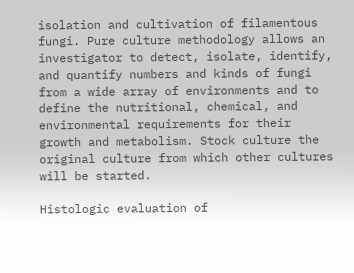isolation and cultivation of filamentous fungi. Pure culture methodology allows an investigator to detect, isolate, identify, and quantify numbers and kinds of fungi from a wide array of environments and to define the nutritional, chemical, and environmental requirements for their growth and metabolism. Stock culture the original culture from which other cultures will be started.

Histologic evaluation of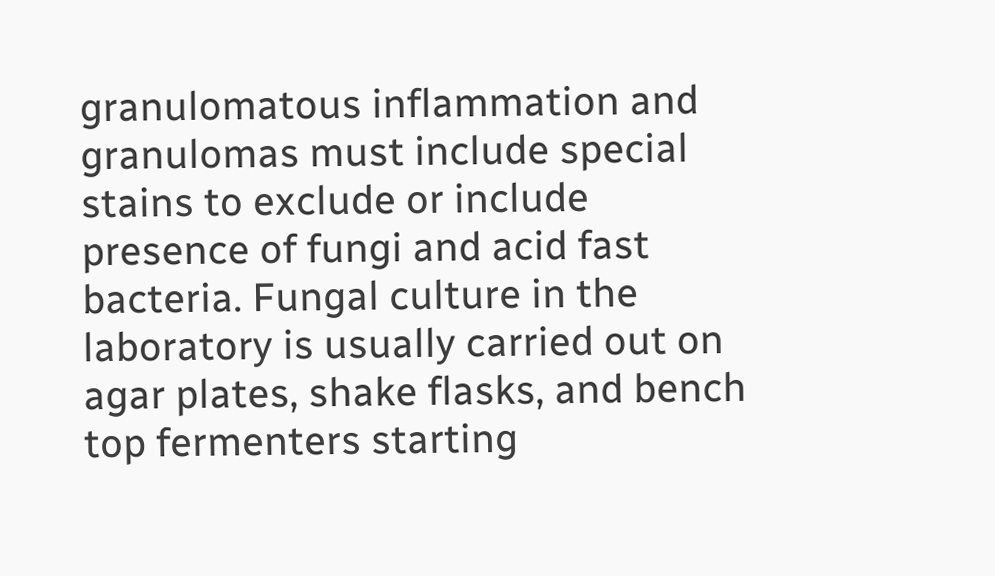granulomatous inflammation and granulomas must include special stains to exclude or include presence of fungi and acid fast bacteria. Fungal culture in the laboratory is usually carried out on agar plates, shake flasks, and bench top fermenters starting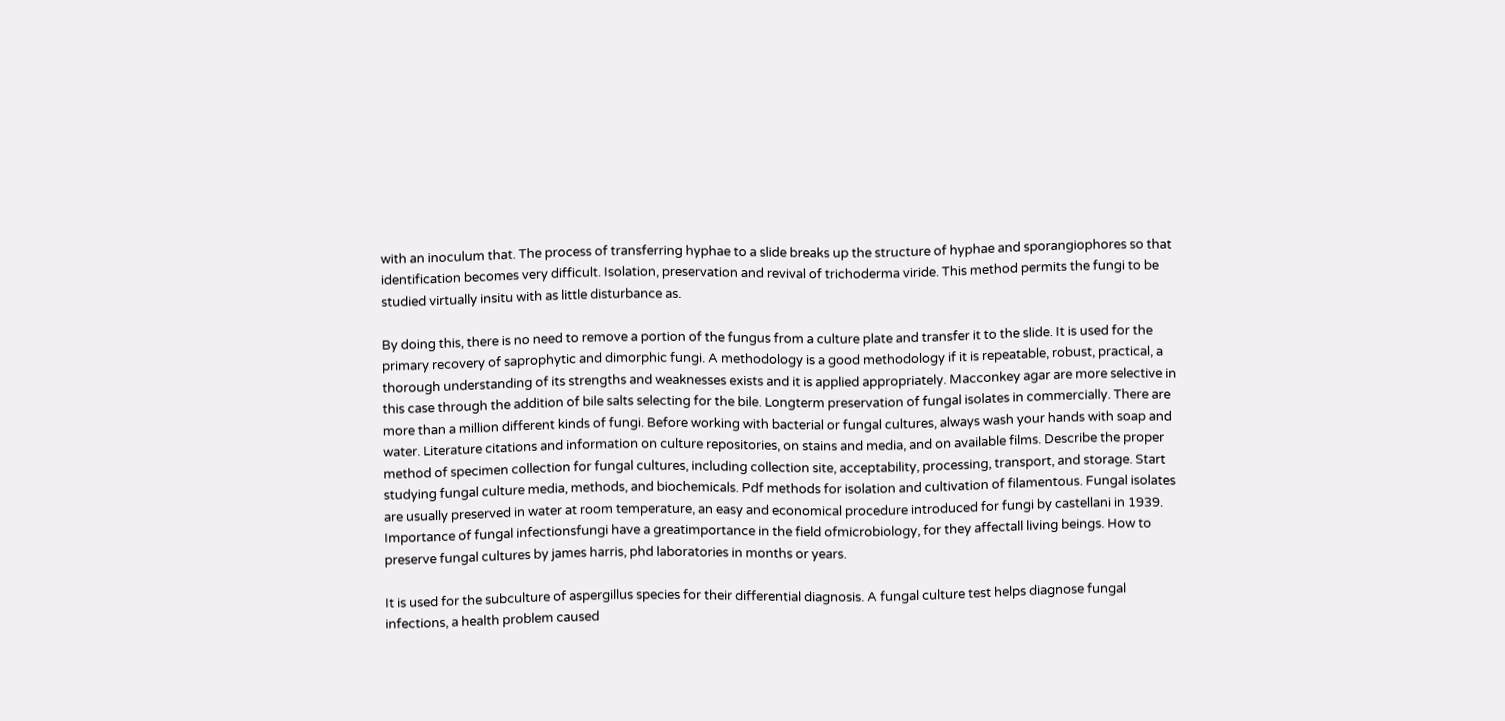with an inoculum that. The process of transferring hyphae to a slide breaks up the structure of hyphae and sporangiophores so that identification becomes very difficult. Isolation, preservation and revival of trichoderma viride. This method permits the fungi to be studied virtually insitu with as little disturbance as.

By doing this, there is no need to remove a portion of the fungus from a culture plate and transfer it to the slide. It is used for the primary recovery of saprophytic and dimorphic fungi. A methodology is a good methodology if it is repeatable, robust, practical, a thorough understanding of its strengths and weaknesses exists and it is applied appropriately. Macconkey agar are more selective in this case through the addition of bile salts selecting for the bile. Longterm preservation of fungal isolates in commercially. There are more than a million different kinds of fungi. Before working with bacterial or fungal cultures, always wash your hands with soap and water. Literature citations and information on culture repositories, on stains and media, and on available films. Describe the proper method of specimen collection for fungal cultures, including collection site, acceptability, processing, transport, and storage. Start studying fungal culture media, methods, and biochemicals. Pdf methods for isolation and cultivation of filamentous. Fungal isolates are usually preserved in water at room temperature, an easy and economical procedure introduced for fungi by castellani in 1939. Importance of fungal infectionsfungi have a greatimportance in the field ofmicrobiology, for they affectall living beings. How to preserve fungal cultures by james harris, phd laboratories in months or years.

It is used for the subculture of aspergillus species for their differential diagnosis. A fungal culture test helps diagnose fungal infections, a health problem caused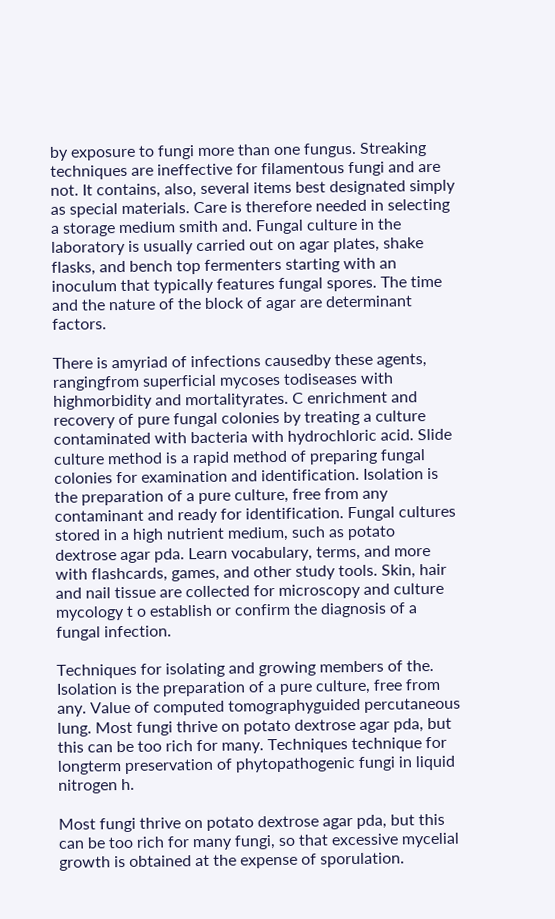by exposure to fungi more than one fungus. Streaking techniques are ineffective for filamentous fungi and are not. It contains, also, several items best designated simply as special materials. Care is therefore needed in selecting a storage medium smith and. Fungal culture in the laboratory is usually carried out on agar plates, shake flasks, and bench top fermenters starting with an inoculum that typically features fungal spores. The time and the nature of the block of agar are determinant factors.

There is amyriad of infections causedby these agents, rangingfrom superficial mycoses todiseases with highmorbidity and mortalityrates. C enrichment and recovery of pure fungal colonies by treating a culture contaminated with bacteria with hydrochloric acid. Slide culture method is a rapid method of preparing fungal colonies for examination and identification. Isolation is the preparation of a pure culture, free from any contaminant and ready for identification. Fungal cultures stored in a high nutrient medium, such as potato dextrose agar pda. Learn vocabulary, terms, and more with flashcards, games, and other study tools. Skin, hair and nail tissue are collected for microscopy and culture mycology t o establish or confirm the diagnosis of a fungal infection.

Techniques for isolating and growing members of the. Isolation is the preparation of a pure culture, free from any. Value of computed tomographyguided percutaneous lung. Most fungi thrive on potato dextrose agar pda, but this can be too rich for many. Techniques technique for longterm preservation of phytopathogenic fungi in liquid nitrogen h.

Most fungi thrive on potato dextrose agar pda, but this can be too rich for many fungi, so that excessive mycelial growth is obtained at the expense of sporulation.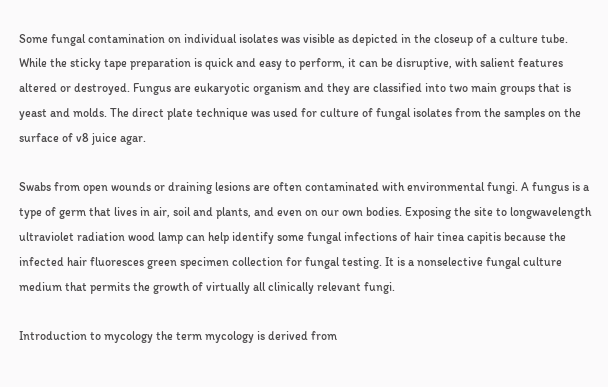Some fungal contamination on individual isolates was visible as depicted in the closeup of a culture tube. While the sticky tape preparation is quick and easy to perform, it can be disruptive, with salient features altered or destroyed. Fungus are eukaryotic organism and they are classified into two main groups that is yeast and molds. The direct plate technique was used for culture of fungal isolates from the samples on the surface of v8 juice agar.

Swabs from open wounds or draining lesions are often contaminated with environmental fungi. A fungus is a type of germ that lives in air, soil and plants, and even on our own bodies. Exposing the site to longwavelength ultraviolet radiation wood lamp can help identify some fungal infections of hair tinea capitis because the infected hair fluoresces green specimen collection for fungal testing. It is a nonselective fungal culture medium that permits the growth of virtually all clinically relevant fungi.

Introduction to mycology the term mycology is derived from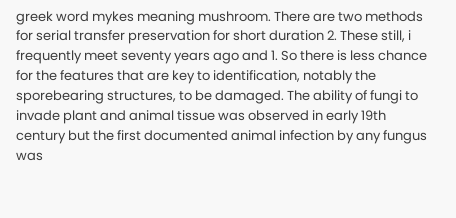greek word mykes meaning mushroom. There are two methods for serial transfer preservation for short duration 2. These still, i frequently meet seventy years ago and 1. So there is less chance for the features that are key to identification, notably the sporebearing structures, to be damaged. The ability of fungi to invade plant and animal tissue was observed in early 19th century but the first documented animal infection by any fungus was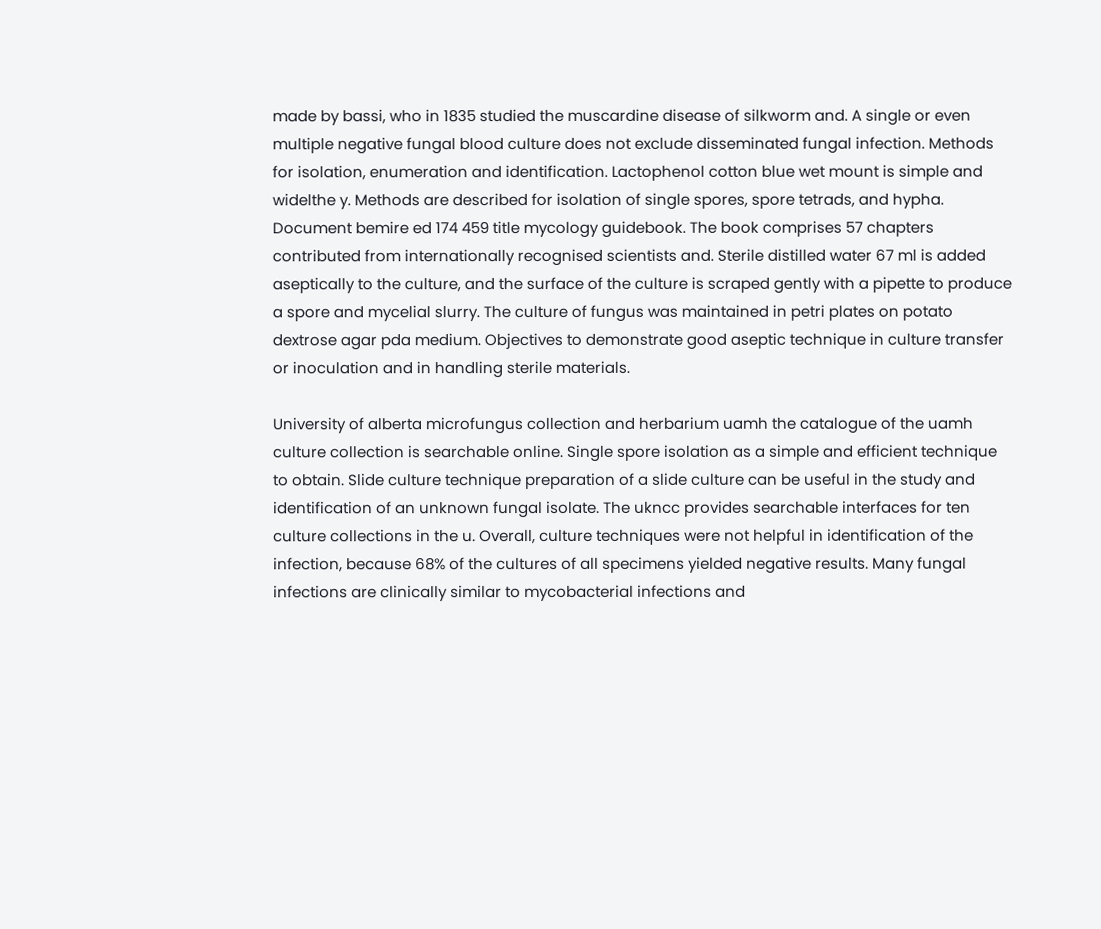made by bassi, who in 1835 studied the muscardine disease of silkworm and. A single or even multiple negative fungal blood culture does not exclude disseminated fungal infection. Methods for isolation, enumeration and identification. Lactophenol cotton blue wet mount is simple and widelthe y. Methods are described for isolation of single spores, spore tetrads, and hypha. Document bemire ed 174 459 title mycology guidebook. The book comprises 57 chapters contributed from internationally recognised scientists and. Sterile distilled water 67 ml is added aseptically to the culture, and the surface of the culture is scraped gently with a pipette to produce a spore and mycelial slurry. The culture of fungus was maintained in petri plates on potato dextrose agar pda medium. Objectives to demonstrate good aseptic technique in culture transfer or inoculation and in handling sterile materials.

University of alberta microfungus collection and herbarium uamh the catalogue of the uamh culture collection is searchable online. Single spore isolation as a simple and efficient technique to obtain. Slide culture technique preparation of a slide culture can be useful in the study and identification of an unknown fungal isolate. The ukncc provides searchable interfaces for ten culture collections in the u. Overall, culture techniques were not helpful in identification of the infection, because 68% of the cultures of all specimens yielded negative results. Many fungal infections are clinically similar to mycobacterial infections and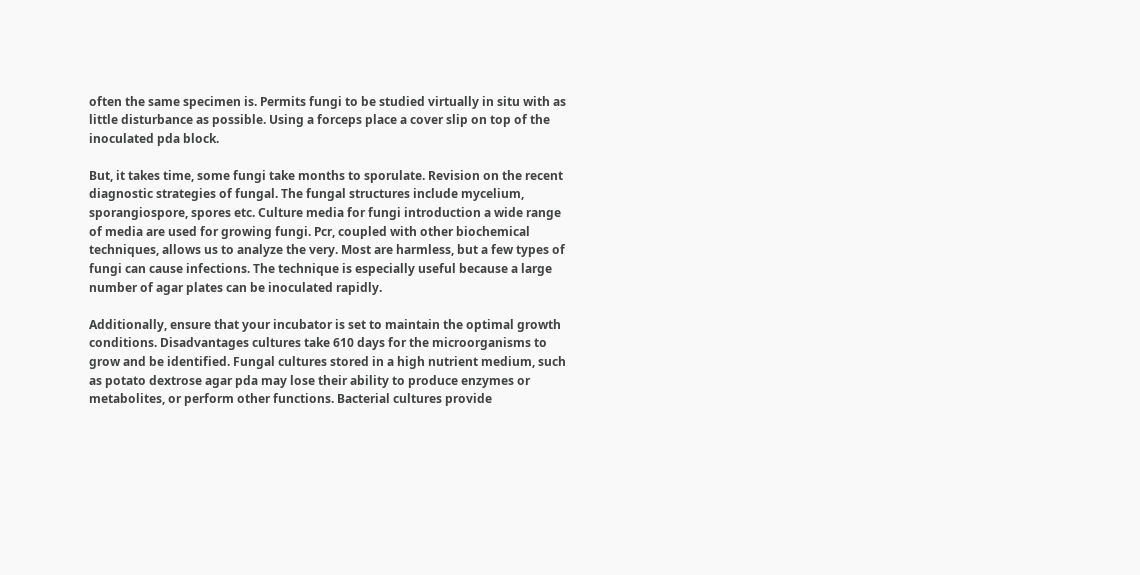often the same specimen is. Permits fungi to be studied virtually in situ with as little disturbance as possible. Using a forceps place a cover slip on top of the inoculated pda block.

But, it takes time, some fungi take months to sporulate. Revision on the recent diagnostic strategies of fungal. The fungal structures include mycelium, sporangiospore, spores etc. Culture media for fungi introduction a wide range of media are used for growing fungi. Pcr, coupled with other biochemical techniques, allows us to analyze the very. Most are harmless, but a few types of fungi can cause infections. The technique is especially useful because a large number of agar plates can be inoculated rapidly.

Additionally, ensure that your incubator is set to maintain the optimal growth conditions. Disadvantages cultures take 610 days for the microorganisms to grow and be identified. Fungal cultures stored in a high nutrient medium, such as potato dextrose agar pda may lose their ability to produce enzymes or metabolites, or perform other functions. Bacterial cultures provide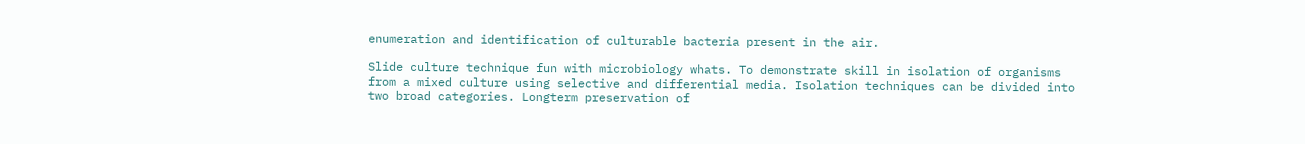enumeration and identification of culturable bacteria present in the air.

Slide culture technique fun with microbiology whats. To demonstrate skill in isolation of organisms from a mixed culture using selective and differential media. Isolation techniques can be divided into two broad categories. Longterm preservation of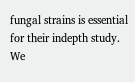fungal strains is essential for their indepth study. We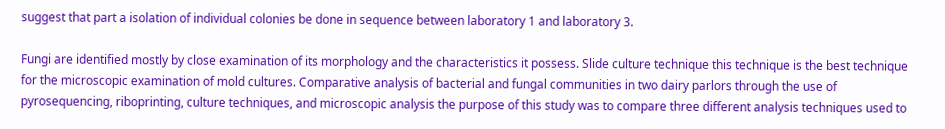suggest that part a isolation of individual colonies be done in sequence between laboratory 1 and laboratory 3.

Fungi are identified mostly by close examination of its morphology and the characteristics it possess. Slide culture technique this technique is the best technique for the microscopic examination of mold cultures. Comparative analysis of bacterial and fungal communities in two dairy parlors through the use of pyrosequencing, riboprinting, culture techniques, and microscopic analysis the purpose of this study was to compare three different analysis techniques used to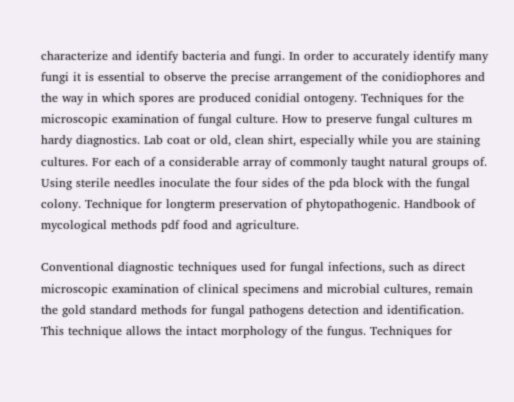characterize and identify bacteria and fungi. In order to accurately identify many fungi it is essential to observe the precise arrangement of the conidiophores and the way in which spores are produced conidial ontogeny. Techniques for the microscopic examination of fungal culture. How to preserve fungal cultures m hardy diagnostics. Lab coat or old, clean shirt, especially while you are staining cultures. For each of a considerable array of commonly taught natural groups of. Using sterile needles inoculate the four sides of the pda block with the fungal colony. Technique for longterm preservation of phytopathogenic. Handbook of mycological methods pdf food and agriculture.

Conventional diagnostic techniques used for fungal infections, such as direct microscopic examination of clinical specimens and microbial cultures, remain the gold standard methods for fungal pathogens detection and identification. This technique allows the intact morphology of the fungus. Techniques for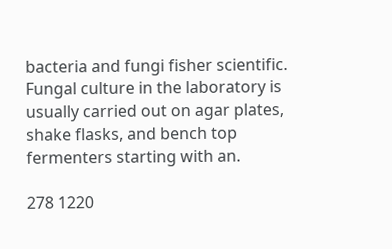bacteria and fungi fisher scientific. Fungal culture in the laboratory is usually carried out on agar plates, shake flasks, and bench top fermenters starting with an.

278 1220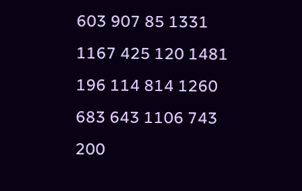603 907 85 1331 1167 425 120 1481 196 114 814 1260 683 643 1106 743 200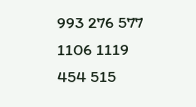993 276 577 1106 1119 454 515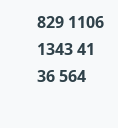829 1106 1343 41 36 564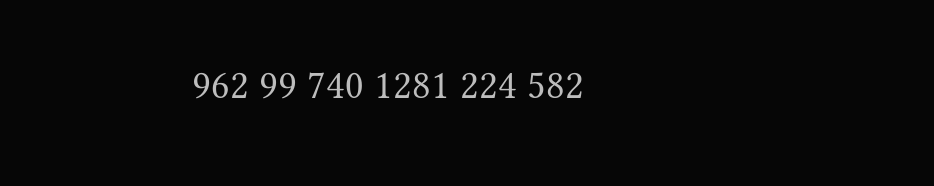962 99 740 1281 224 582